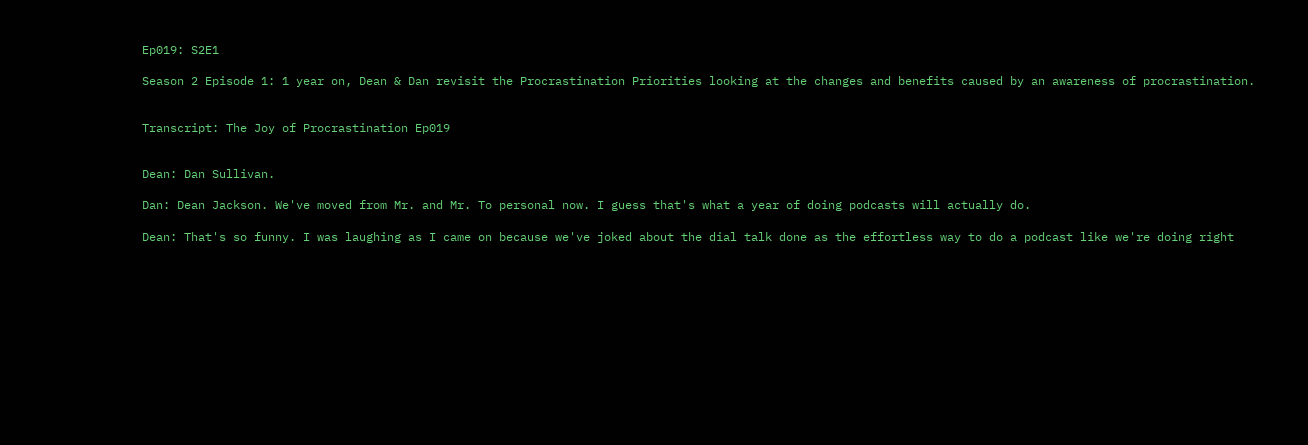Ep019: S2E1

Season 2 Episode 1: 1 year on, Dean & Dan revisit the Procrastination Priorities looking at the changes and benefits caused by an awareness of procrastination.


Transcript: The Joy of Procrastination Ep019


Dean: Dan Sullivan.

Dan: Dean Jackson. We've moved from Mr. and Mr. To personal now. I guess that's what a year of doing podcasts will actually do.

Dean: That's so funny. I was laughing as I came on because we've joked about the dial talk done as the effortless way to do a podcast like we're doing right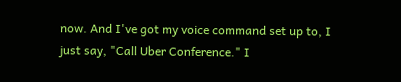now. And I've got my voice command set up to, I just say, "Call Uber Conference." I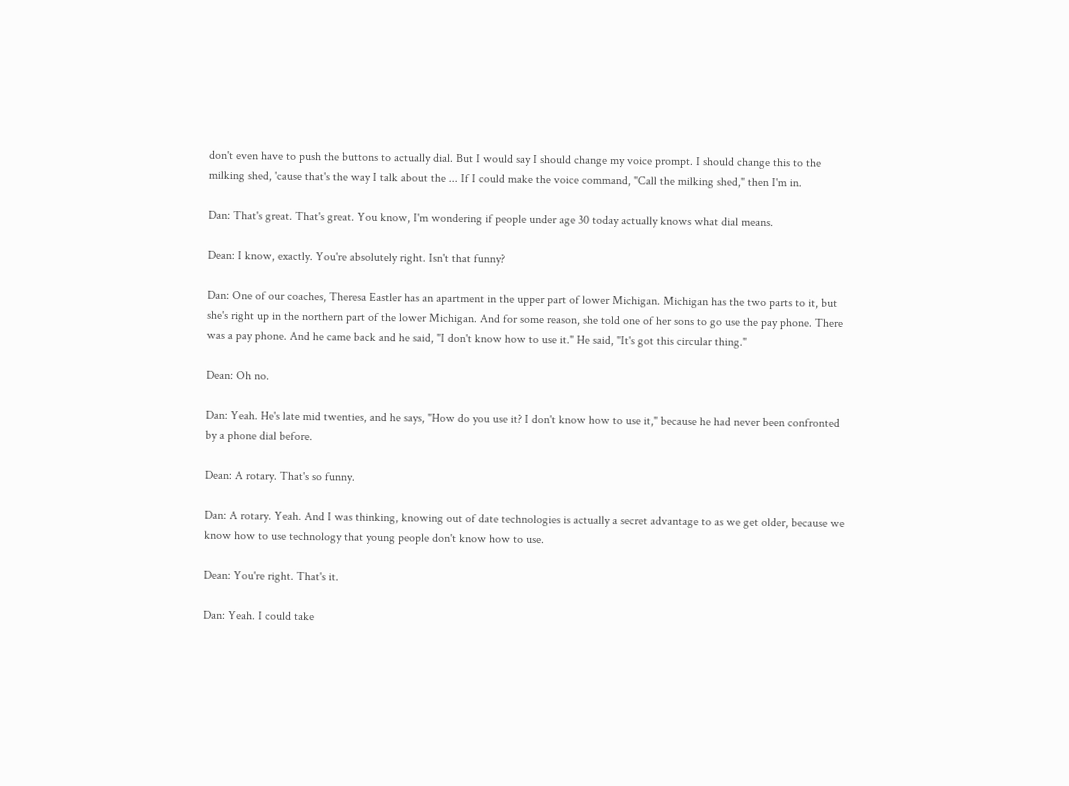don't even have to push the buttons to actually dial. But I would say I should change my voice prompt. I should change this to the milking shed, 'cause that's the way I talk about the ... If I could make the voice command, "Call the milking shed," then I'm in.

Dan: That's great. That's great. You know, I'm wondering if people under age 30 today actually knows what dial means.

Dean: I know, exactly. You're absolutely right. Isn't that funny?

Dan: One of our coaches, Theresa Eastler has an apartment in the upper part of lower Michigan. Michigan has the two parts to it, but she's right up in the northern part of the lower Michigan. And for some reason, she told one of her sons to go use the pay phone. There was a pay phone. And he came back and he said, "I don't know how to use it." He said, "It's got this circular thing."

Dean: Oh no.

Dan: Yeah. He's late mid twenties, and he says, "How do you use it? I don't know how to use it," because he had never been confronted by a phone dial before.

Dean: A rotary. That's so funny.

Dan: A rotary. Yeah. And I was thinking, knowing out of date technologies is actually a secret advantage to as we get older, because we know how to use technology that young people don't know how to use.

Dean: You're right. That's it.

Dan: Yeah. I could take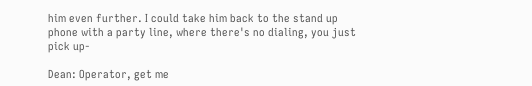him even further. I could take him back to the stand up phone with a party line, where there's no dialing, you just pick up-

Dean: Operator, get me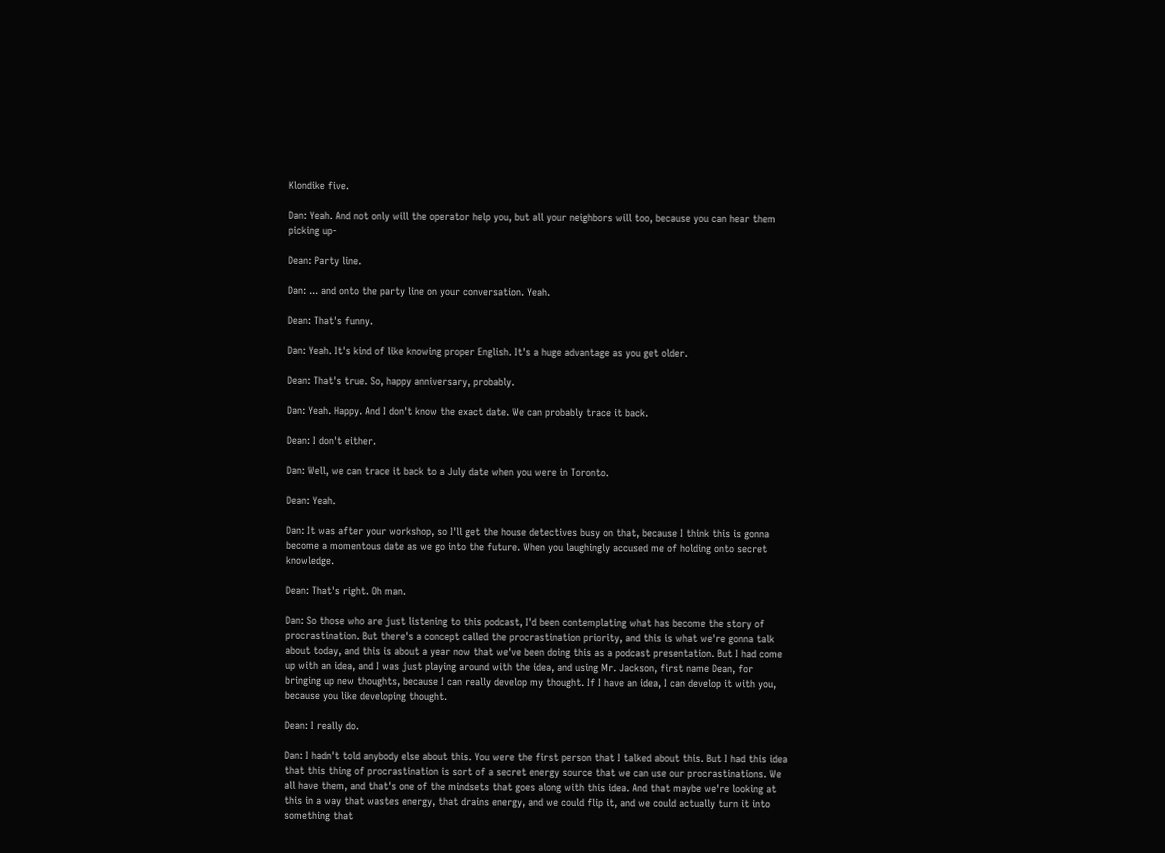Klondike five.

Dan: Yeah. And not only will the operator help you, but all your neighbors will too, because you can hear them picking up-

Dean: Party line.

Dan: ... and onto the party line on your conversation. Yeah.

Dean: That's funny.

Dan: Yeah. It's kind of like knowing proper English. It's a huge advantage as you get older.

Dean: That's true. So, happy anniversary, probably.

Dan: Yeah. Happy. And I don't know the exact date. We can probably trace it back.

Dean: I don't either.

Dan: Well, we can trace it back to a July date when you were in Toronto.

Dean: Yeah.

Dan: It was after your workshop, so I'll get the house detectives busy on that, because I think this is gonna become a momentous date as we go into the future. When you laughingly accused me of holding onto secret knowledge.

Dean: That's right. Oh man.

Dan: So those who are just listening to this podcast, I'd been contemplating what has become the story of procrastination. But there's a concept called the procrastination priority, and this is what we're gonna talk about today, and this is about a year now that we've been doing this as a podcast presentation. But I had come up with an idea, and I was just playing around with the idea, and using Mr. Jackson, first name Dean, for bringing up new thoughts, because I can really develop my thought. If I have an idea, I can develop it with you, because you like developing thought.

Dean: I really do.

Dan: I hadn't told anybody else about this. You were the first person that I talked about this. But I had this idea that this thing of procrastination is sort of a secret energy source that we can use our procrastinations. We all have them, and that's one of the mindsets that goes along with this idea. And that maybe we're looking at this in a way that wastes energy, that drains energy, and we could flip it, and we could actually turn it into something that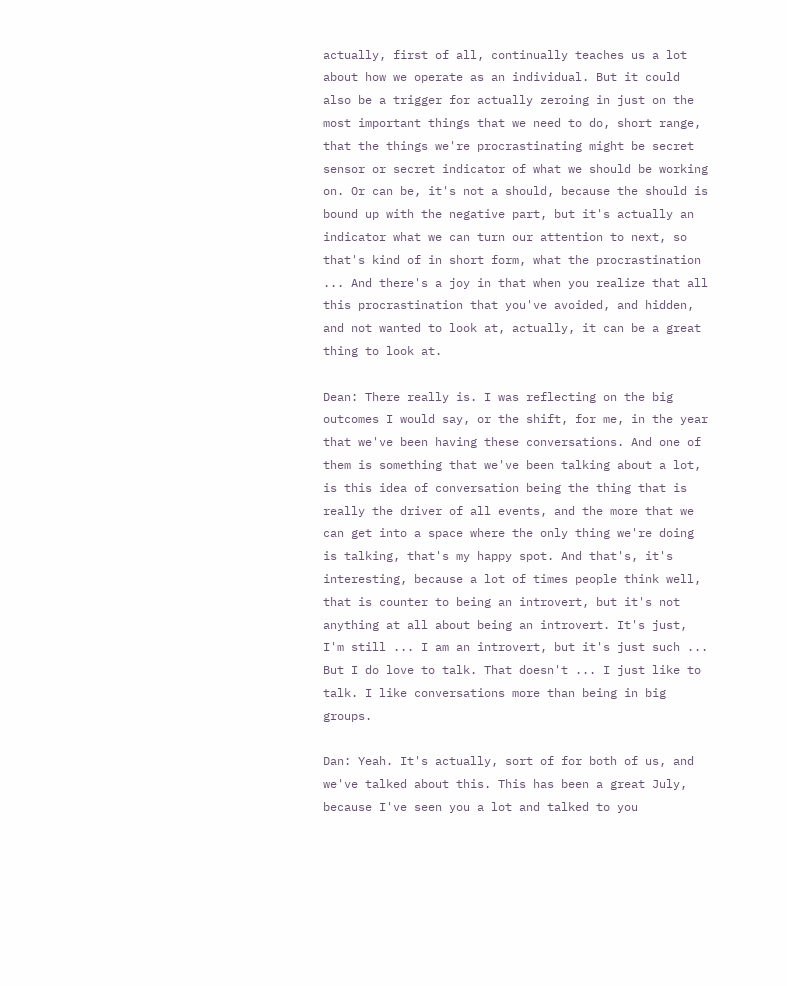actually, first of all, continually teaches us a lot about how we operate as an individual. But it could also be a trigger for actually zeroing in just on the most important things that we need to do, short range, that the things we're procrastinating might be secret sensor or secret indicator of what we should be working on. Or can be, it's not a should, because the should is bound up with the negative part, but it's actually an indicator what we can turn our attention to next, so that's kind of in short form, what the procrastination ... And there's a joy in that when you realize that all this procrastination that you've avoided, and hidden, and not wanted to look at, actually, it can be a great thing to look at.

Dean: There really is. I was reflecting on the big outcomes I would say, or the shift, for me, in the year that we've been having these conversations. And one of them is something that we've been talking about a lot, is this idea of conversation being the thing that is really the driver of all events, and the more that we can get into a space where the only thing we're doing is talking, that's my happy spot. And that's, it's interesting, because a lot of times people think well, that is counter to being an introvert, but it's not anything at all about being an introvert. It's just, I'm still ... I am an introvert, but it's just such ... But I do love to talk. That doesn't ... I just like to talk. I like conversations more than being in big groups.

Dan: Yeah. It's actually, sort of for both of us, and we've talked about this. This has been a great July, because I've seen you a lot and talked to you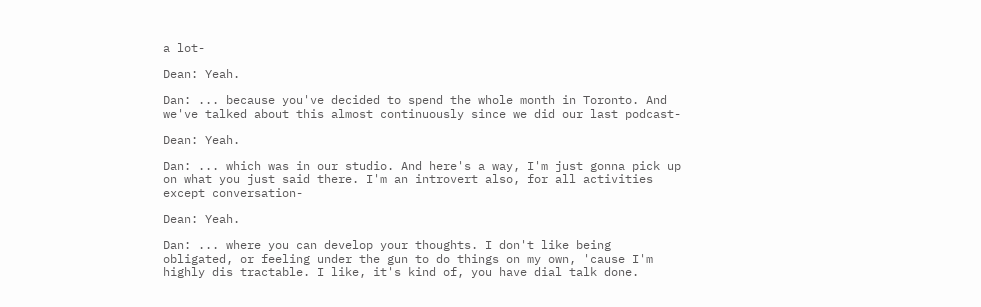a lot-

Dean: Yeah.

Dan: ... because you've decided to spend the whole month in Toronto. And we've talked about this almost continuously since we did our last podcast-

Dean: Yeah.

Dan: ... which was in our studio. And here's a way, I'm just gonna pick up on what you just said there. I'm an introvert also, for all activities except conversation-

Dean: Yeah.

Dan: ... where you can develop your thoughts. I don't like being obligated, or feeling under the gun to do things on my own, 'cause I'm highly dis tractable. I like, it's kind of, you have dial talk done.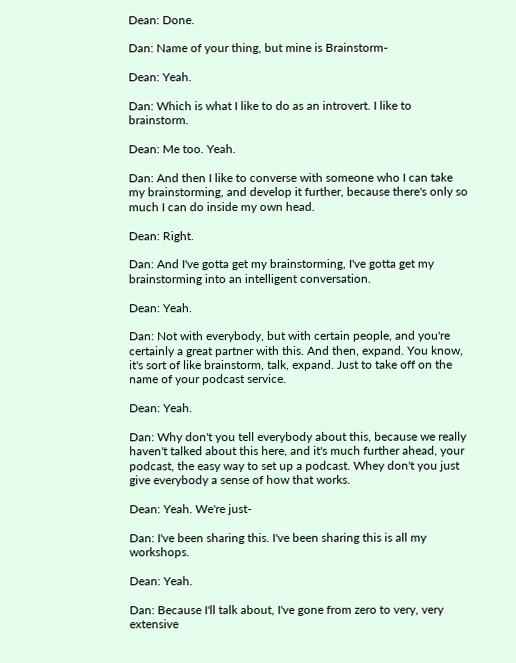Dean: Done.

Dan: Name of your thing, but mine is Brainstorm-

Dean: Yeah.

Dan: Which is what I like to do as an introvert. I like to brainstorm.

Dean: Me too. Yeah.

Dan: And then I like to converse with someone who I can take my brainstorming, and develop it further, because there's only so much I can do inside my own head.

Dean: Right.

Dan: And I've gotta get my brainstorming, I've gotta get my brainstorming into an intelligent conversation.

Dean: Yeah.

Dan: Not with everybody, but with certain people, and you're certainly a great partner with this. And then, expand. You know, it's sort of like brainstorm, talk, expand. Just to take off on the name of your podcast service.

Dean: Yeah.

Dan: Why don't you tell everybody about this, because we really haven't talked about this here, and it's much further ahead, your podcast, the easy way to set up a podcast. Whey don't you just give everybody a sense of how that works.

Dean: Yeah. We're just-

Dan: I've been sharing this. I've been sharing this is all my workshops.

Dean: Yeah.

Dan: Because I'll talk about, I've gone from zero to very, very extensive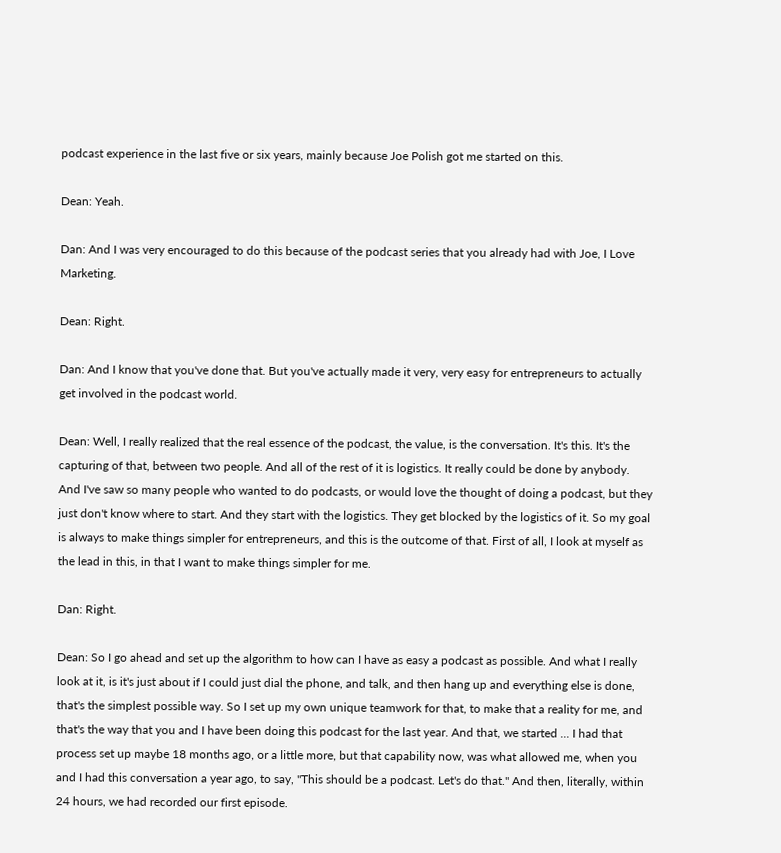podcast experience in the last five or six years, mainly because Joe Polish got me started on this.

Dean: Yeah.

Dan: And I was very encouraged to do this because of the podcast series that you already had with Joe, I Love Marketing.

Dean: Right.

Dan: And I know that you've done that. But you've actually made it very, very easy for entrepreneurs to actually get involved in the podcast world.

Dean: Well, I really realized that the real essence of the podcast, the value, is the conversation. It's this. It's the capturing of that, between two people. And all of the rest of it is logistics. It really could be done by anybody. And I've saw so many people who wanted to do podcasts, or would love the thought of doing a podcast, but they just don't know where to start. And they start with the logistics. They get blocked by the logistics of it. So my goal is always to make things simpler for entrepreneurs, and this is the outcome of that. First of all, I look at myself as the lead in this, in that I want to make things simpler for me.

Dan: Right.

Dean: So I go ahead and set up the algorithm to how can I have as easy a podcast as possible. And what I really look at it, is it's just about if I could just dial the phone, and talk, and then hang up and everything else is done, that's the simplest possible way. So I set up my own unique teamwork for that, to make that a reality for me, and that's the way that you and I have been doing this podcast for the last year. And that, we started ... I had that process set up maybe 18 months ago, or a little more, but that capability now, was what allowed me, when you and I had this conversation a year ago, to say, "This should be a podcast. Let's do that." And then, literally, within 24 hours, we had recorded our first episode.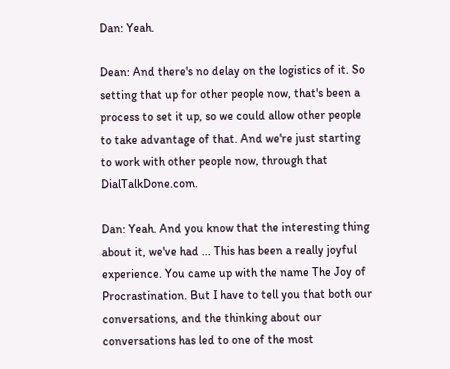Dan: Yeah.

Dean: And there's no delay on the logistics of it. So setting that up for other people now, that's been a process to set it up, so we could allow other people to take advantage of that. And we're just starting to work with other people now, through that DialTalkDone.com.

Dan: Yeah. And you know that the interesting thing about it, we've had ... This has been a really joyful experience. You came up with the name The Joy of Procrastination. But I have to tell you that both our conversations, and the thinking about our conversations has led to one of the most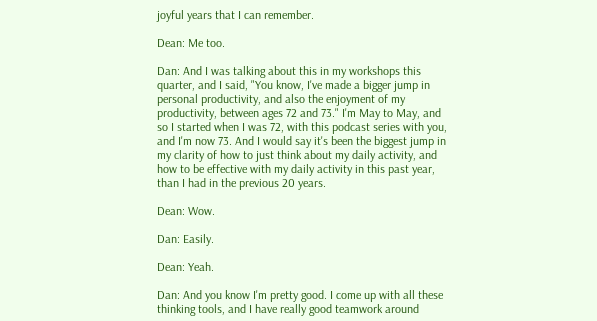joyful years that I can remember.

Dean: Me too.

Dan: And I was talking about this in my workshops this quarter, and I said, "You know, I've made a bigger jump in personal productivity, and also the enjoyment of my productivity, between ages 72 and 73." I'm May to May, and so I started when I was 72, with this podcast series with you, and I'm now 73. And I would say it's been the biggest jump in my clarity of how to just think about my daily activity, and how to be effective with my daily activity in this past year, than I had in the previous 20 years.

Dean: Wow.

Dan: Easily.

Dean: Yeah.

Dan: And you know I'm pretty good. I come up with all these thinking tools, and I have really good teamwork around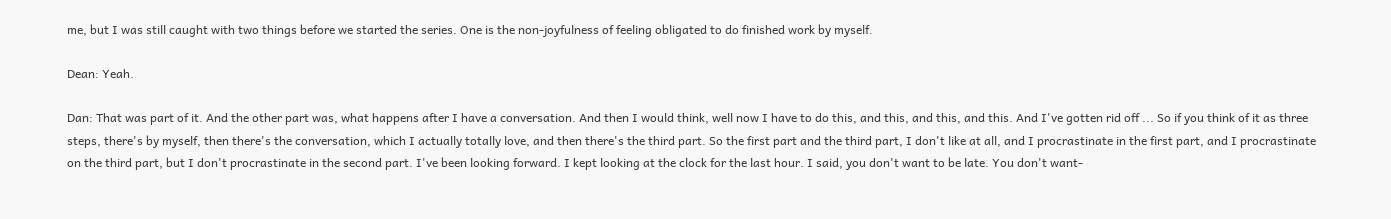me, but I was still caught with two things before we started the series. One is the non-joyfulness of feeling obligated to do finished work by myself.

Dean: Yeah.

Dan: That was part of it. And the other part was, what happens after I have a conversation. And then I would think, well now I have to do this, and this, and this, and this. And I've gotten rid off ... So if you think of it as three steps, there's by myself, then there's the conversation, which I actually totally love, and then there's the third part. So the first part and the third part, I don't like at all, and I procrastinate in the first part, and I procrastinate on the third part, but I don't procrastinate in the second part. I've been looking forward. I kept looking at the clock for the last hour. I said, you don't want to be late. You don't want-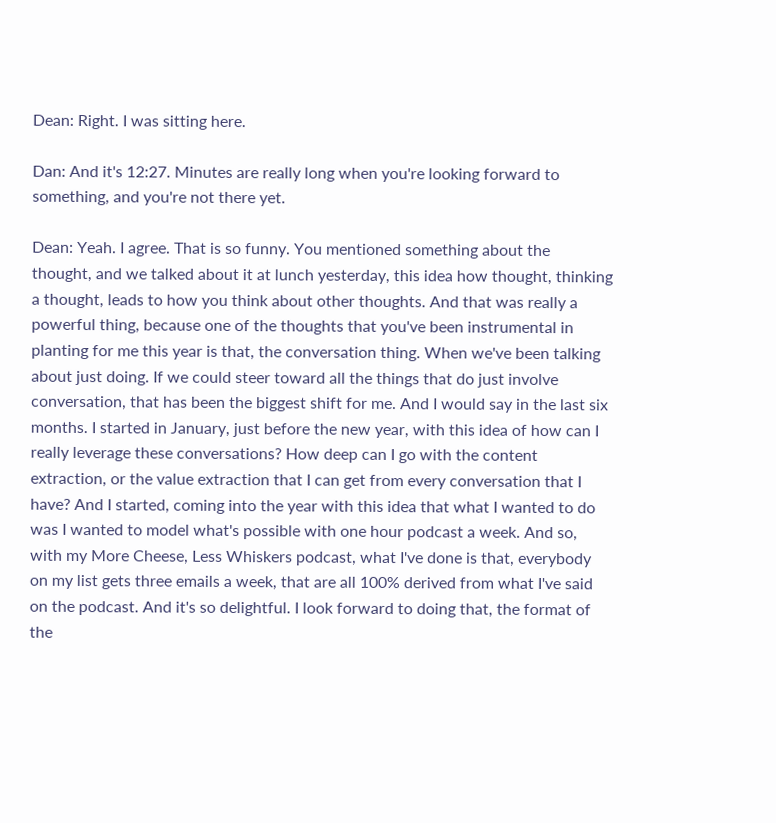Dean: Right. I was sitting here.

Dan: And it's 12:27. Minutes are really long when you're looking forward to something, and you're not there yet.

Dean: Yeah. I agree. That is so funny. You mentioned something about the thought, and we talked about it at lunch yesterday, this idea how thought, thinking a thought, leads to how you think about other thoughts. And that was really a powerful thing, because one of the thoughts that you've been instrumental in planting for me this year is that, the conversation thing. When we've been talking about just doing. If we could steer toward all the things that do just involve conversation, that has been the biggest shift for me. And I would say in the last six months. I started in January, just before the new year, with this idea of how can I really leverage these conversations? How deep can I go with the content extraction, or the value extraction that I can get from every conversation that I have? And I started, coming into the year with this idea that what I wanted to do was I wanted to model what's possible with one hour podcast a week. And so, with my More Cheese, Less Whiskers podcast, what I've done is that, everybody on my list gets three emails a week, that are all 100% derived from what I've said on the podcast. And it's so delightful. I look forward to doing that, the format of the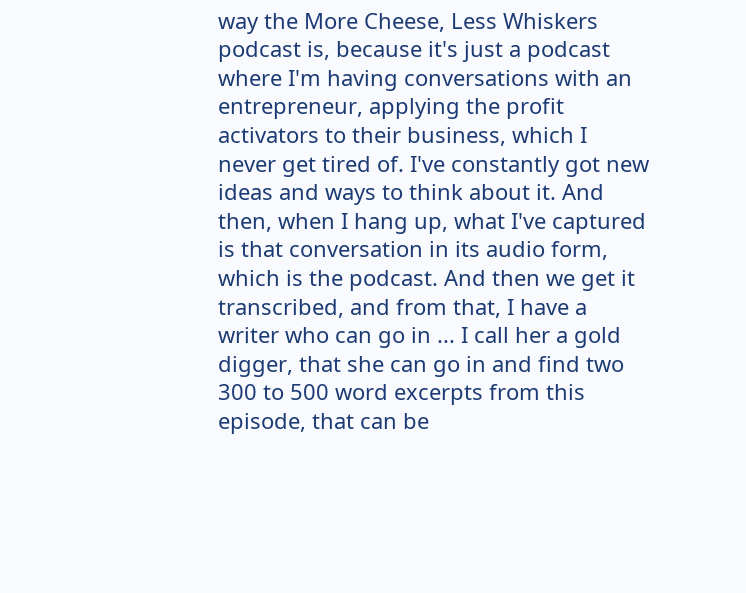way the More Cheese, Less Whiskers podcast is, because it's just a podcast where I'm having conversations with an entrepreneur, applying the profit activators to their business, which I never get tired of. I've constantly got new ideas and ways to think about it. And then, when I hang up, what I've captured is that conversation in its audio form, which is the podcast. And then we get it transcribed, and from that, I have a writer who can go in ... I call her a gold digger, that she can go in and find two 300 to 500 word excerpts from this episode, that can be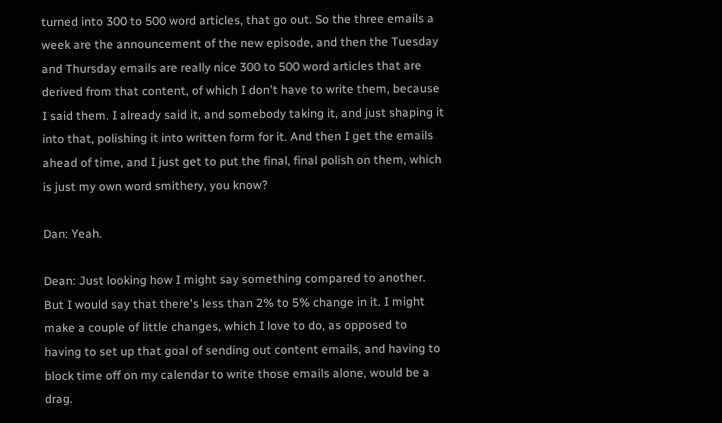turned into 300 to 500 word articles, that go out. So the three emails a week are the announcement of the new episode, and then the Tuesday and Thursday emails are really nice 300 to 500 word articles that are derived from that content, of which I don't have to write them, because I said them. I already said it, and somebody taking it, and just shaping it into that, polishing it into written form for it. And then I get the emails ahead of time, and I just get to put the final, final polish on them, which is just my own word smithery, you know?

Dan: Yeah.

Dean: Just looking how I might say something compared to another. But I would say that there's less than 2% to 5% change in it. I might make a couple of little changes, which I love to do, as opposed to having to set up that goal of sending out content emails, and having to block time off on my calendar to write those emails alone, would be a drag.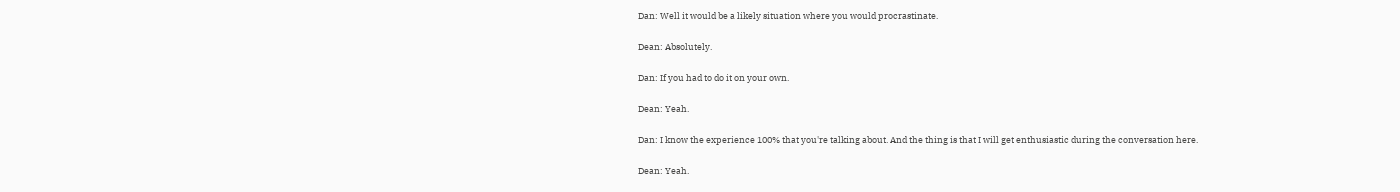Dan: Well it would be a likely situation where you would procrastinate.

Dean: Absolutely.

Dan: If you had to do it on your own.

Dean: Yeah.

Dan: I know the experience 100% that you're talking about. And the thing is that I will get enthusiastic during the conversation here.

Dean: Yeah.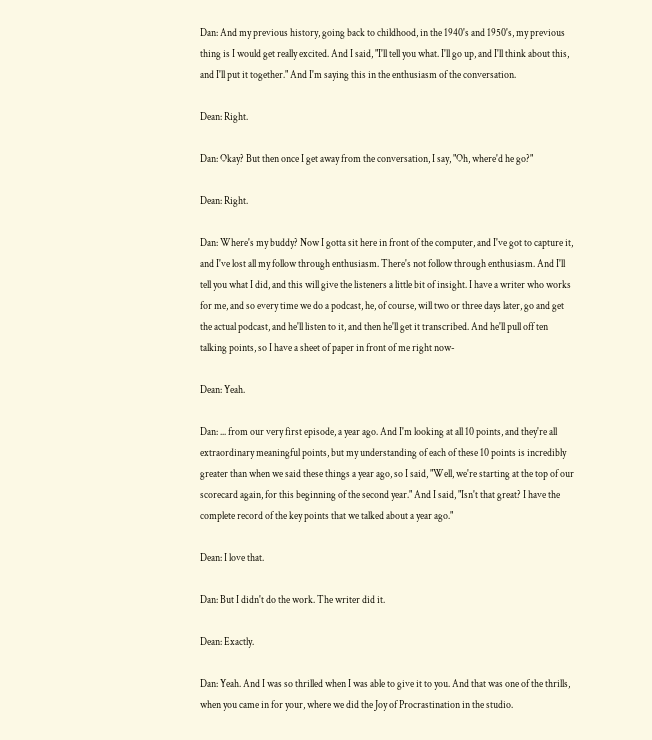Dan: And my previous history, going back to childhood, in the 1940's and 1950's, my previous thing is I would get really excited. And I said, "I'll tell you what. I'll go up, and I'll think about this, and I'll put it together." And I'm saying this in the enthusiasm of the conversation.

Dean: Right.

Dan: Okay? But then once I get away from the conversation, I say, "Oh, where'd he go?"

Dean: Right.

Dan: Where's my buddy? Now I gotta sit here in front of the computer, and I've got to capture it, and I've lost all my follow through enthusiasm. There's not follow through enthusiasm. And I'll tell you what I did, and this will give the listeners a little bit of insight. I have a writer who works for me, and so every time we do a podcast, he, of course, will two or three days later, go and get the actual podcast, and he'll listen to it, and then he'll get it transcribed. And he'll pull off ten talking points, so I have a sheet of paper in front of me right now-

Dean: Yeah.

Dan: ... from our very first episode, a year ago. And I'm looking at all 10 points, and they're all extraordinary meaningful points, but my understanding of each of these 10 points is incredibly greater than when we said these things a year ago, so I said, "Well, we're starting at the top of our scorecard again, for this beginning of the second year." And I said, "Isn't that great? I have the complete record of the key points that we talked about a year ago."

Dean: I love that.

Dan: But I didn't do the work. The writer did it.

Dean: Exactly.

Dan: Yeah. And I was so thrilled when I was able to give it to you. And that was one of the thrills, when you came in for your, where we did the Joy of Procrastination in the studio.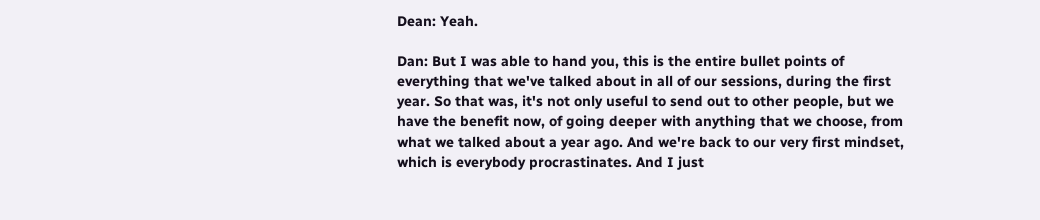Dean: Yeah.

Dan: But I was able to hand you, this is the entire bullet points of everything that we've talked about in all of our sessions, during the first year. So that was, it's not only useful to send out to other people, but we have the benefit now, of going deeper with anything that we choose, from what we talked about a year ago. And we're back to our very first mindset, which is everybody procrastinates. And I just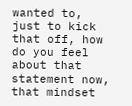wanted to, just to kick that off, how do you feel about that statement now, that mindset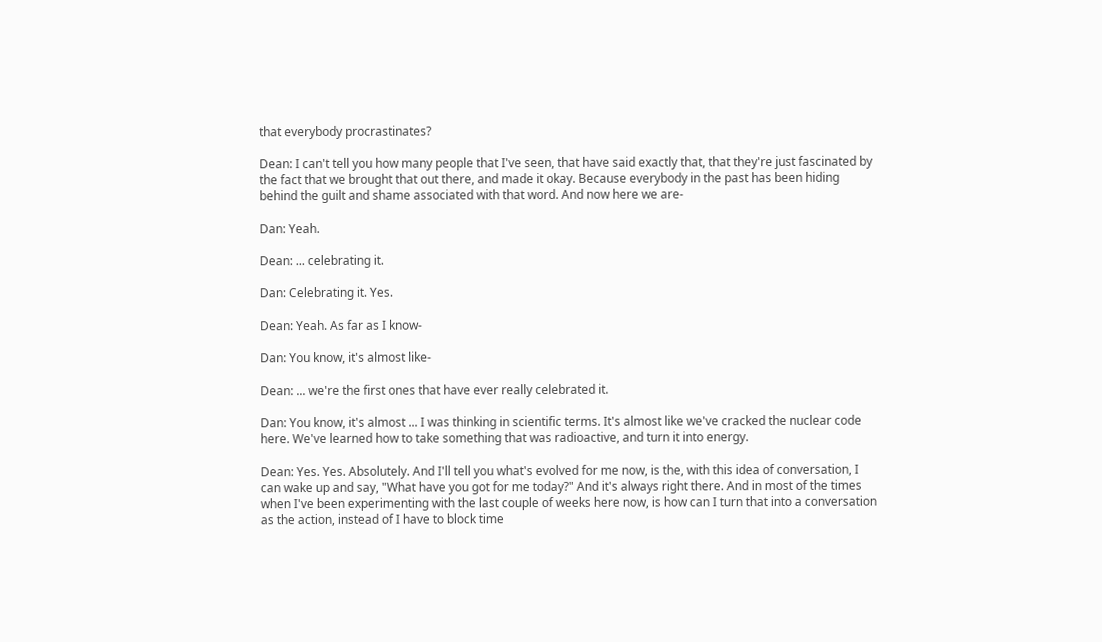that everybody procrastinates?

Dean: I can't tell you how many people that I've seen, that have said exactly that, that they're just fascinated by the fact that we brought that out there, and made it okay. Because everybody in the past has been hiding behind the guilt and shame associated with that word. And now here we are-

Dan: Yeah.

Dean: ... celebrating it.

Dan: Celebrating it. Yes.

Dean: Yeah. As far as I know-

Dan: You know, it's almost like-

Dean: ... we're the first ones that have ever really celebrated it.

Dan: You know, it's almost ... I was thinking in scientific terms. It's almost like we've cracked the nuclear code here. We've learned how to take something that was radioactive, and turn it into energy.

Dean: Yes. Yes. Absolutely. And I'll tell you what's evolved for me now, is the, with this idea of conversation, I can wake up and say, "What have you got for me today?" And it's always right there. And in most of the times when I've been experimenting with the last couple of weeks here now, is how can I turn that into a conversation as the action, instead of I have to block time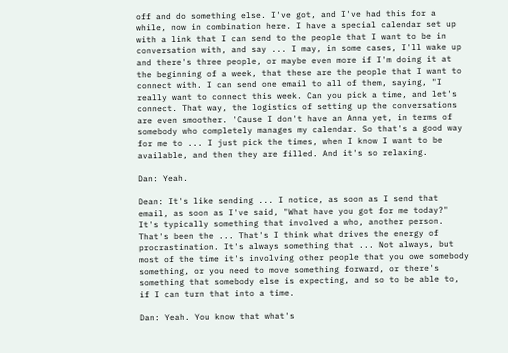off and do something else. I've got, and I've had this for a while, now in combination here. I have a special calendar set up with a link that I can send to the people that I want to be in conversation with, and say ... I may, in some cases, I'll wake up and there's three people, or maybe even more if I'm doing it at the beginning of a week, that these are the people that I want to connect with. I can send one email to all of them, saying, "I really want to connect this week. Can you pick a time, and let's connect. That way, the logistics of setting up the conversations are even smoother. 'Cause I don't have an Anna yet, in terms of somebody who completely manages my calendar. So that's a good way for me to ... I just pick the times, when I know I want to be available, and then they are filled. And it's so relaxing.

Dan: Yeah.

Dean: It's like sending ... I notice, as soon as I send that email, as soon as I've said, "What have you got for me today?" It's typically something that involved a who, another person. That's been the ... That's I think what drives the energy of procrastination. It's always something that ... Not always, but most of the time it's involving other people that you owe somebody something, or you need to move something forward, or there's something that somebody else is expecting, and so to be able to, if I can turn that into a time.

Dan: Yeah. You know that what's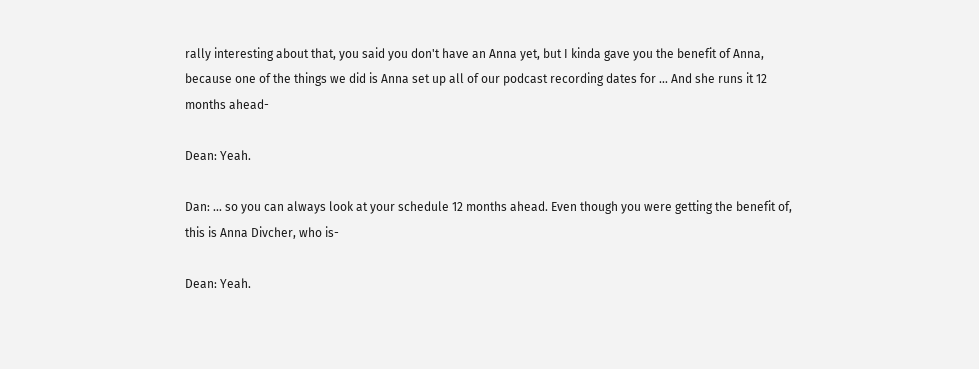rally interesting about that, you said you don't have an Anna yet, but I kinda gave you the benefit of Anna, because one of the things we did is Anna set up all of our podcast recording dates for ... And she runs it 12 months ahead-

Dean: Yeah.

Dan: ... so you can always look at your schedule 12 months ahead. Even though you were getting the benefit of, this is Anna Divcher, who is-

Dean: Yeah.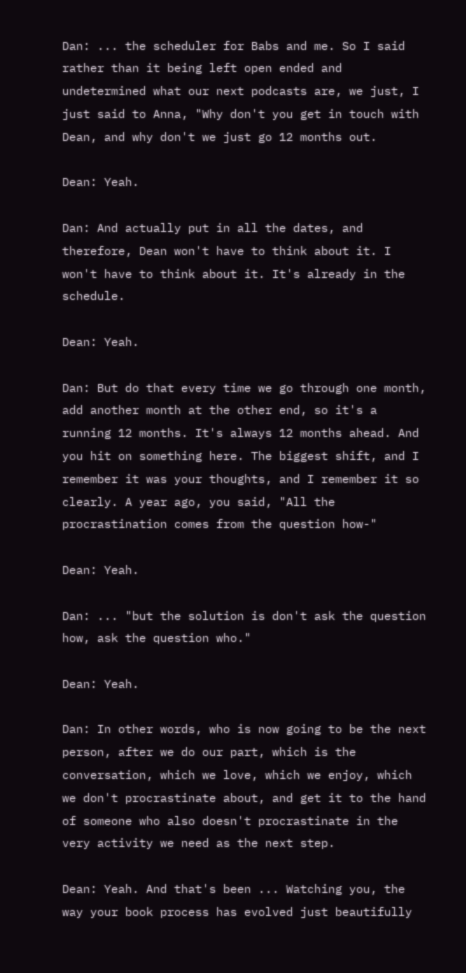Dan: ... the scheduler for Babs and me. So I said rather than it being left open ended and undetermined what our next podcasts are, we just, I just said to Anna, "Why don't you get in touch with Dean, and why don't we just go 12 months out.

Dean: Yeah.

Dan: And actually put in all the dates, and therefore, Dean won't have to think about it. I won't have to think about it. It's already in the schedule.

Dean: Yeah.

Dan: But do that every time we go through one month, add another month at the other end, so it's a running 12 months. It's always 12 months ahead. And you hit on something here. The biggest shift, and I remember it was your thoughts, and I remember it so clearly. A year ago, you said, "All the procrastination comes from the question how-"

Dean: Yeah.

Dan: ... "but the solution is don't ask the question how, ask the question who."

Dean: Yeah.

Dan: In other words, who is now going to be the next person, after we do our part, which is the conversation, which we love, which we enjoy, which we don't procrastinate about, and get it to the hand of someone who also doesn't procrastinate in the very activity we need as the next step.

Dean: Yeah. And that's been ... Watching you, the way your book process has evolved just beautifully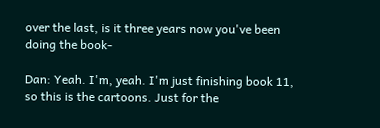over the last, is it three years now you've been doing the book-

Dan: Yeah. I'm, yeah. I'm just finishing book 11, so this is the cartoons. Just for the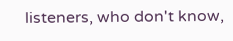listeners, who don't know,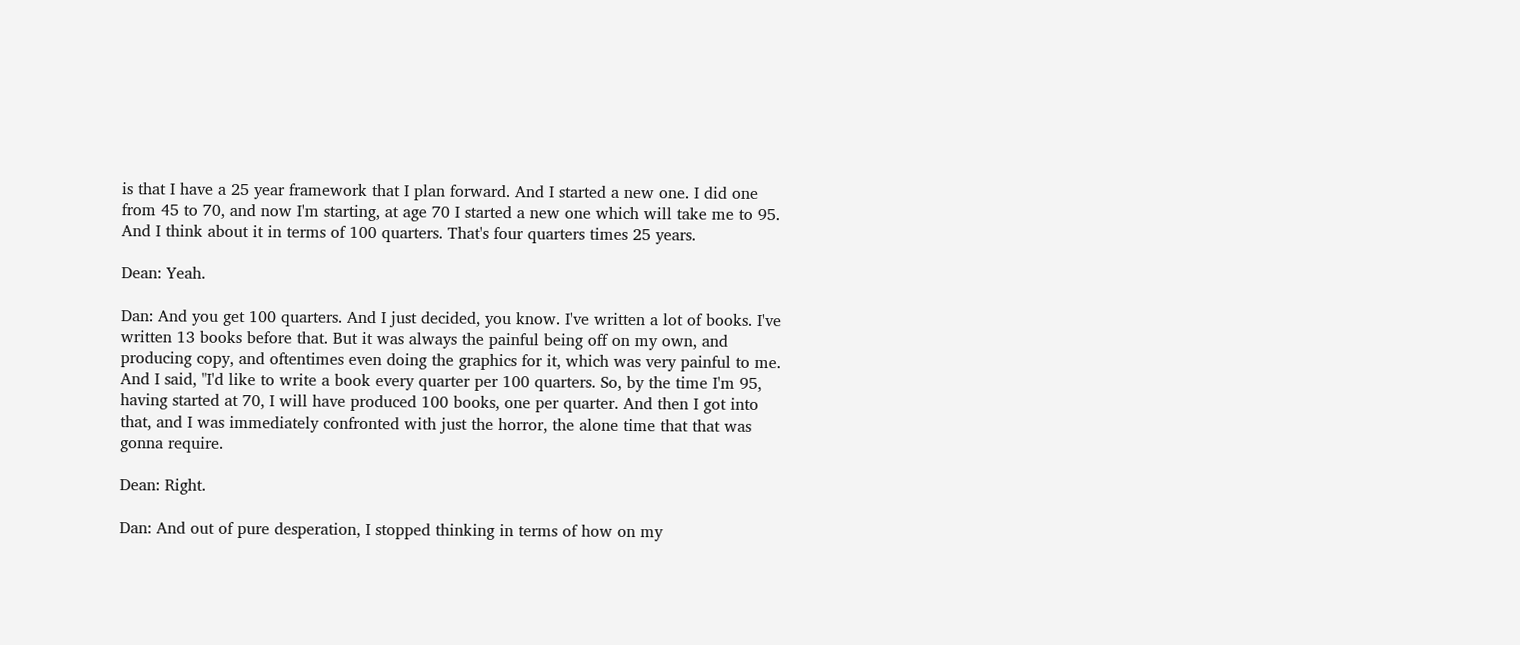is that I have a 25 year framework that I plan forward. And I started a new one. I did one from 45 to 70, and now I'm starting, at age 70 I started a new one which will take me to 95. And I think about it in terms of 100 quarters. That's four quarters times 25 years.

Dean: Yeah.

Dan: And you get 100 quarters. And I just decided, you know. I've written a lot of books. I've written 13 books before that. But it was always the painful being off on my own, and producing copy, and oftentimes even doing the graphics for it, which was very painful to me. And I said, "I'd like to write a book every quarter per 100 quarters. So, by the time I'm 95, having started at 70, I will have produced 100 books, one per quarter. And then I got into that, and I was immediately confronted with just the horror, the alone time that that was gonna require.

Dean: Right.

Dan: And out of pure desperation, I stopped thinking in terms of how on my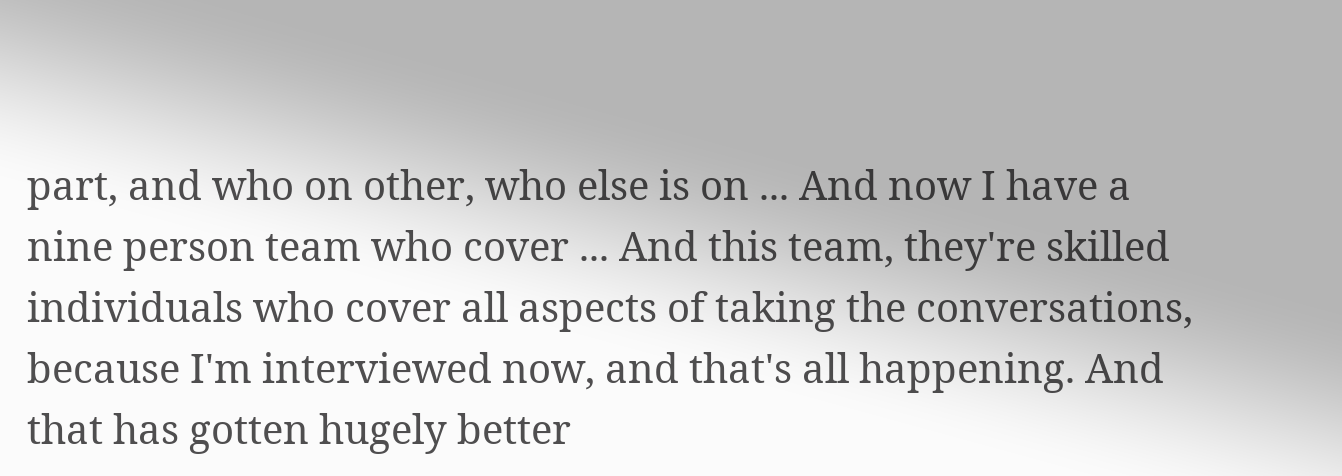part, and who on other, who else is on ... And now I have a nine person team who cover ... And this team, they're skilled individuals who cover all aspects of taking the conversations, because I'm interviewed now, and that's all happening. And that has gotten hugely better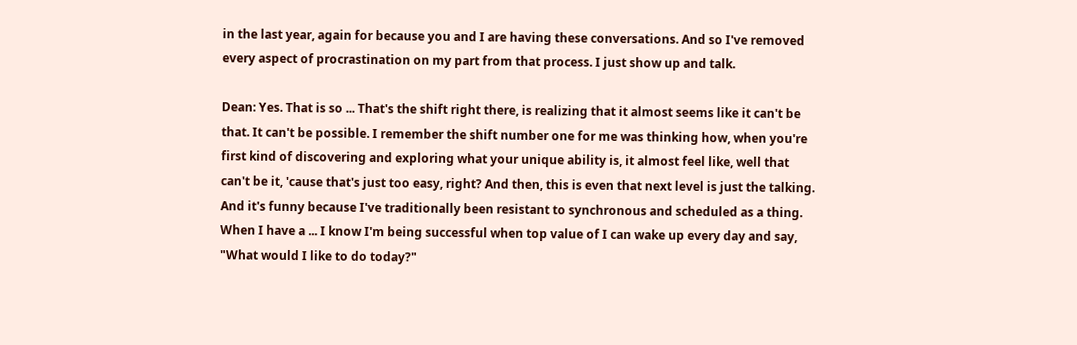in the last year, again for because you and I are having these conversations. And so I've removed every aspect of procrastination on my part from that process. I just show up and talk.

Dean: Yes. That is so ... That's the shift right there, is realizing that it almost seems like it can't be that. It can't be possible. I remember the shift number one for me was thinking how, when you're first kind of discovering and exploring what your unique ability is, it almost feel like, well that can't be it, 'cause that's just too easy, right? And then, this is even that next level is just the talking. And it's funny because I've traditionally been resistant to synchronous and scheduled as a thing. When I have a ... I know I'm being successful when top value of I can wake up every day and say, "What would I like to do today?"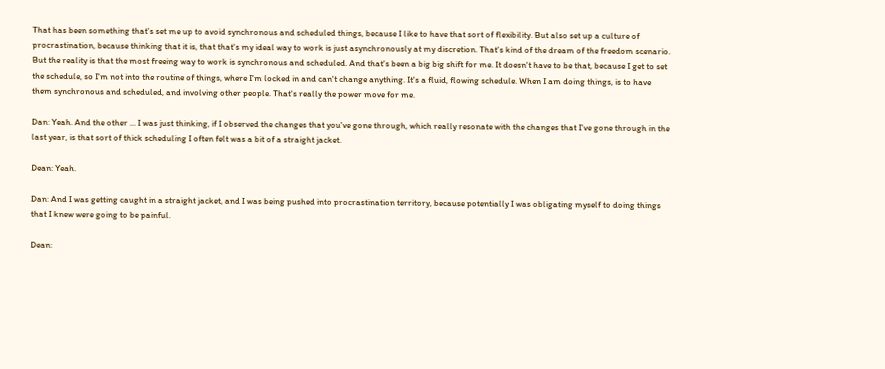That has been something that's set me up to avoid synchronous and scheduled things, because I like to have that sort of flexibility. But also set up a culture of procrastination, because thinking that it is, that that's my ideal way to work is just asynchronously at my discretion. That's kind of the dream of the freedom scenario. But the reality is that the most freeing way to work is synchronous and scheduled. And that's been a big big shift for me. It doesn't have to be that, because I get to set the schedule, so I'm not into the routine of things, where I'm locked in and can't change anything. It's a fluid, flowing schedule. When I am doing things, is to have them synchronous and scheduled, and involving other people. That's really the power move for me.

Dan: Yeah. And the other ... I was just thinking, if I observed the changes that you've gone through, which really resonate with the changes that I've gone through in the last year, is that sort of thick scheduling I often felt was a bit of a straight jacket.

Dean: Yeah.

Dan: And I was getting caught in a straight jacket, and I was being pushed into procrastination territory, because potentially I was obligating myself to doing things that I knew were going to be painful.

Dean: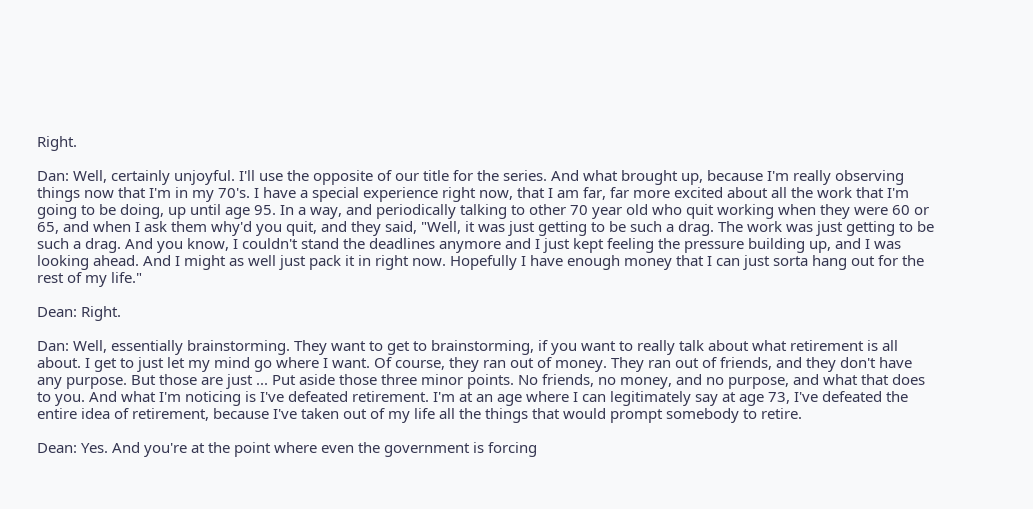Right.

Dan: Well, certainly unjoyful. I'll use the opposite of our title for the series. And what brought up, because I'm really observing things now that I'm in my 70's. I have a special experience right now, that I am far, far more excited about all the work that I'm going to be doing, up until age 95. In a way, and periodically talking to other 70 year old who quit working when they were 60 or 65, and when I ask them why'd you quit, and they said, "Well, it was just getting to be such a drag. The work was just getting to be such a drag. And you know, I couldn't stand the deadlines anymore and I just kept feeling the pressure building up, and I was looking ahead. And I might as well just pack it in right now. Hopefully I have enough money that I can just sorta hang out for the rest of my life."

Dean: Right.

Dan: Well, essentially brainstorming. They want to get to brainstorming, if you want to really talk about what retirement is all about. I get to just let my mind go where I want. Of course, they ran out of money. They ran out of friends, and they don't have any purpose. But those are just ... Put aside those three minor points. No friends, no money, and no purpose, and what that does to you. And what I'm noticing is I've defeated retirement. I'm at an age where I can legitimately say at age 73, I've defeated the entire idea of retirement, because I've taken out of my life all the things that would prompt somebody to retire.

Dean: Yes. And you're at the point where even the government is forcing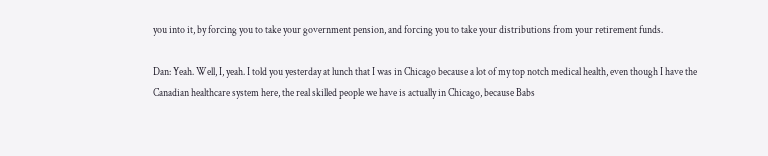you into it, by forcing you to take your government pension, and forcing you to take your distributions from your retirement funds.

Dan: Yeah. Well, I, yeah. I told you yesterday at lunch that I was in Chicago because a lot of my top notch medical health, even though I have the Canadian healthcare system here, the real skilled people we have is actually in Chicago, because Babs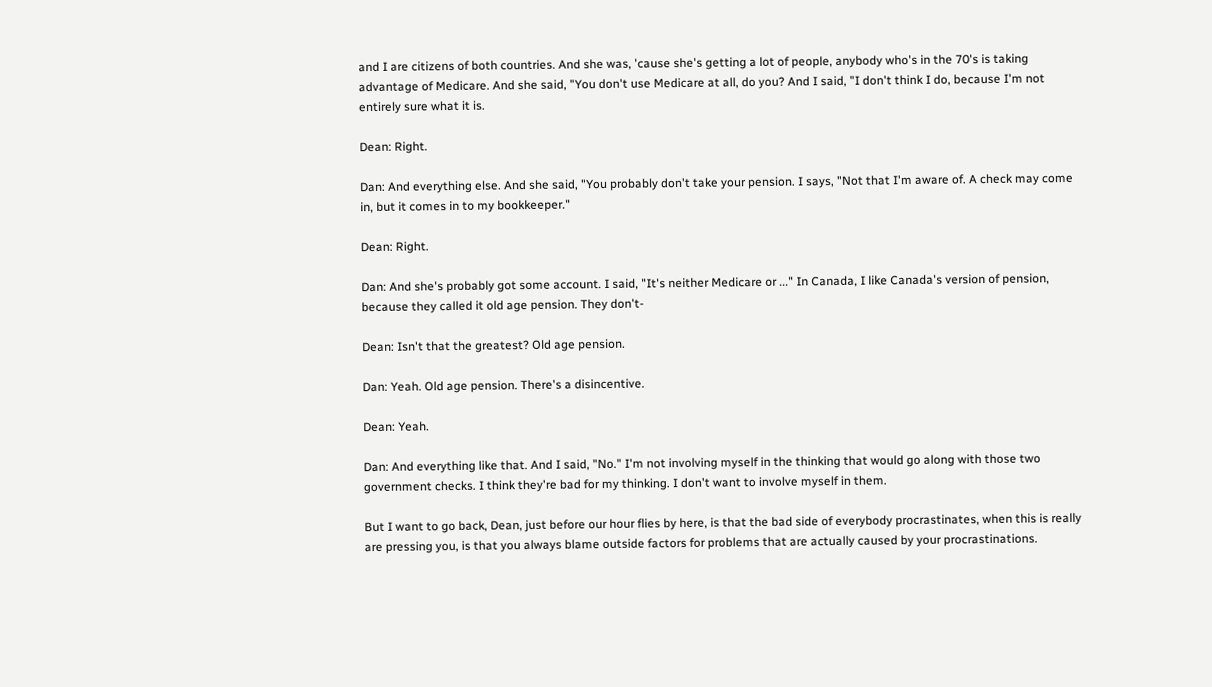and I are citizens of both countries. And she was, 'cause she's getting a lot of people, anybody who's in the 70's is taking advantage of Medicare. And she said, "You don't use Medicare at all, do you? And I said, "I don't think I do, because I'm not entirely sure what it is.

Dean: Right.

Dan: And everything else. And she said, "You probably don't take your pension. I says, "Not that I'm aware of. A check may come in, but it comes in to my bookkeeper."

Dean: Right.

Dan: And she's probably got some account. I said, "It's neither Medicare or ..." In Canada, I like Canada's version of pension, because they called it old age pension. They don't-

Dean: Isn't that the greatest? Old age pension.

Dan: Yeah. Old age pension. There's a disincentive.

Dean: Yeah.

Dan: And everything like that. And I said, "No." I'm not involving myself in the thinking that would go along with those two government checks. I think they're bad for my thinking. I don't want to involve myself in them.

But I want to go back, Dean, just before our hour flies by here, is that the bad side of everybody procrastinates, when this is really are pressing you, is that you always blame outside factors for problems that are actually caused by your procrastinations.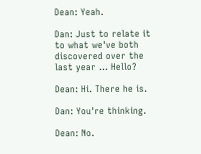Dean: Yeah.

Dan: Just to relate it to what we've both discovered over the last year ... Hello?

Dean: Hi. There he is.

Dan: You're thinking.

Dean: No.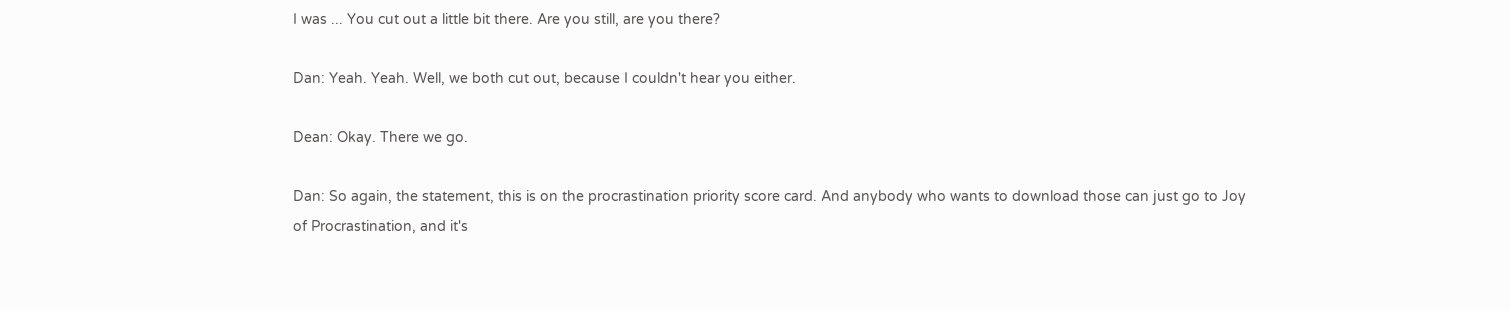I was ... You cut out a little bit there. Are you still, are you there?

Dan: Yeah. Yeah. Well, we both cut out, because I couldn't hear you either.

Dean: Okay. There we go.

Dan: So again, the statement, this is on the procrastination priority score card. And anybody who wants to download those can just go to Joy of Procrastination, and it's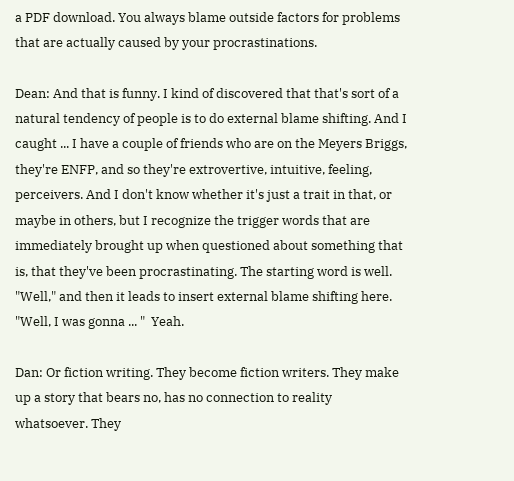a PDF download. You always blame outside factors for problems that are actually caused by your procrastinations.

Dean: And that is funny. I kind of discovered that that's sort of a natural tendency of people is to do external blame shifting. And I caught ... I have a couple of friends who are on the Meyers Briggs, they're ENFP, and so they're extrovertive, intuitive, feeling, perceivers. And I don't know whether it's just a trait in that, or maybe in others, but I recognize the trigger words that are immediately brought up when questioned about something that is, that they've been procrastinating. The starting word is well. "Well," and then it leads to insert external blame shifting here. "Well, I was gonna ... "  Yeah.

Dan: Or fiction writing. They become fiction writers. They make up a story that bears no, has no connection to reality whatsoever. They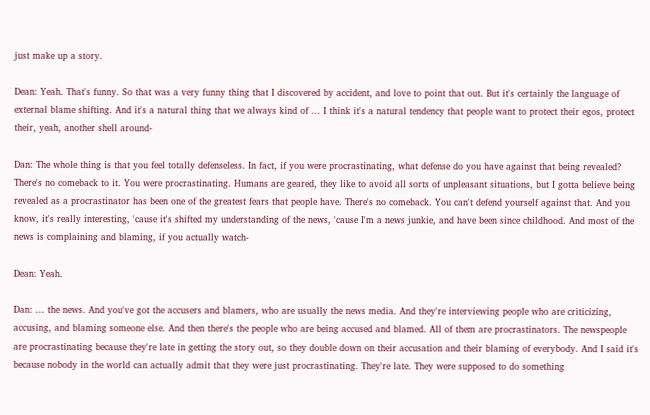just make up a story.

Dean: Yeah. That's funny. So that was a very funny thing that I discovered by accident, and love to point that out. But it's certainly the language of external blame shifting. And it's a natural thing that we always kind of ... I think it's a natural tendency that people want to protect their egos, protect their, yeah, another shell around-

Dan: The whole thing is that you feel totally defenseless. In fact, if you were procrastinating, what defense do you have against that being revealed? There's no comeback to it. You were procrastinating. Humans are geared, they like to avoid all sorts of unpleasant situations, but I gotta believe being revealed as a procrastinator has been one of the greatest fears that people have. There's no comeback. You can't defend yourself against that. And you know, it's really interesting, 'cause it's shifted my understanding of the news, 'cause I'm a news junkie, and have been since childhood. And most of the news is complaining and blaming, if you actually watch-

Dean: Yeah.

Dan: ... the news. And you've got the accusers and blamers, who are usually the news media. And they're interviewing people who are criticizing, accusing, and blaming someone else. And then there's the people who are being accused and blamed. All of them are procrastinators. The newspeople are procrastinating because they're late in getting the story out, so they double down on their accusation and their blaming of everybody. And I said it's because nobody in the world can actually admit that they were just procrastinating. They're late. They were supposed to do something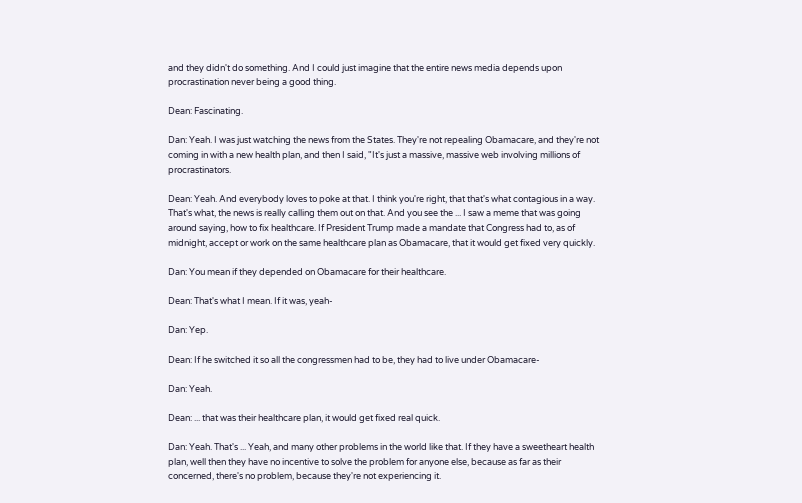and they didn't do something. And I could just imagine that the entire news media depends upon procrastination never being a good thing.

Dean: Fascinating.

Dan: Yeah. I was just watching the news from the States. They're not repealing Obamacare, and they're not coming in with a new health plan, and then I said, "It's just a massive, massive web involving millions of procrastinators.

Dean: Yeah. And everybody loves to poke at that. I think you're right, that that's what contagious in a way. That's what, the news is really calling them out on that. And you see the ... I saw a meme that was going around saying, how to fix healthcare. If President Trump made a mandate that Congress had to, as of midnight, accept or work on the same healthcare plan as Obamacare, that it would get fixed very quickly.

Dan: You mean if they depended on Obamacare for their healthcare.

Dean: That's what I mean. If it was, yeah-

Dan: Yep.

Dean: If he switched it so all the congressmen had to be, they had to live under Obamacare-

Dan: Yeah.

Dean: ... that was their healthcare plan, it would get fixed real quick.

Dan: Yeah. That's ... Yeah, and many other problems in the world like that. If they have a sweetheart health plan, well then they have no incentive to solve the problem for anyone else, because as far as their concerned, there's no problem, because they're not experiencing it.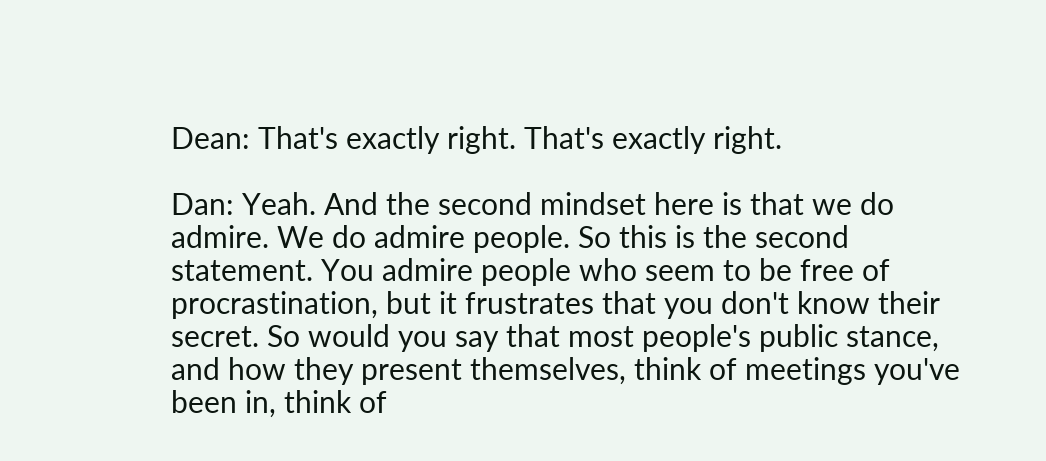Dean: That's exactly right. That's exactly right.

Dan: Yeah. And the second mindset here is that we do admire. We do admire people. So this is the second statement. You admire people who seem to be free of procrastination, but it frustrates that you don't know their secret. So would you say that most people's public stance, and how they present themselves, think of meetings you've been in, think of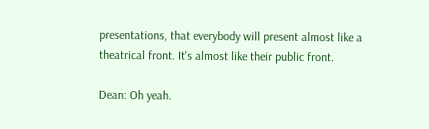presentations, that everybody will present almost like a theatrical front. It's almost like their public front.

Dean: Oh yeah.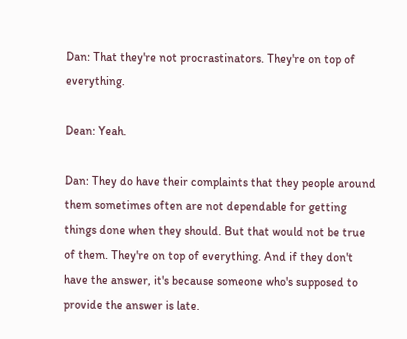Dan: That they're not procrastinators. They're on top of everything.

Dean: Yeah.

Dan: They do have their complaints that they people around them sometimes often are not dependable for getting things done when they should. But that would not be true of them. They're on top of everything. And if they don't have the answer, it's because someone who's supposed to provide the answer is late.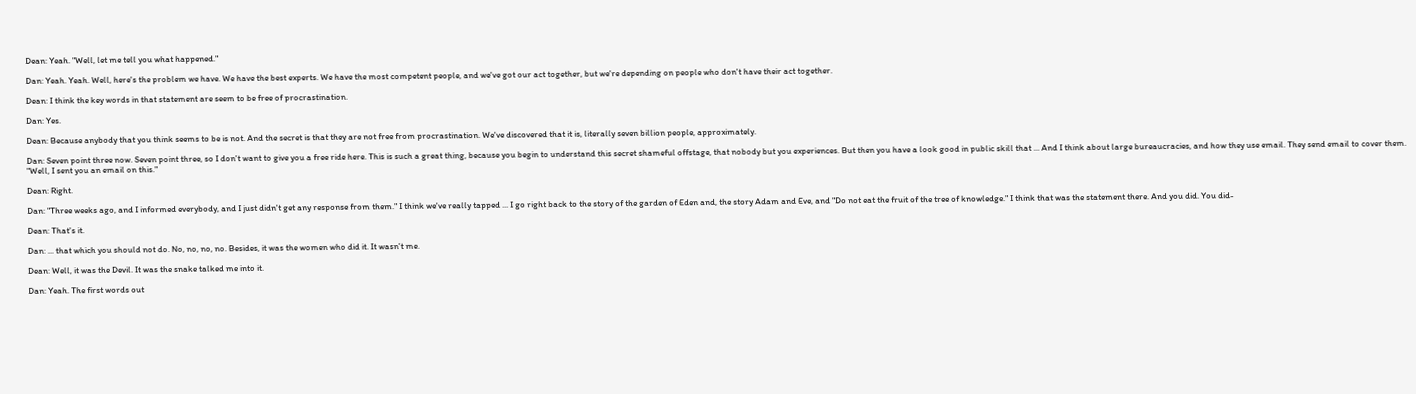Dean: Yeah. "Well, let me tell you what happened."

Dan: Yeah. Yeah. Well, here's the problem we have. We have the best experts. We have the most competent people, and we've got our act together, but we're depending on people who don't have their act together.

Dean: I think the key words in that statement are seem to be free of procrastination.

Dan: Yes.

Dean: Because anybody that you think seems to be is not. And the secret is that they are not free from procrastination. We've discovered that it is, literally seven billion people, approximately.

Dan: Seven point three now. Seven point three, so I don't want to give you a free ride here. This is such a great thing, because you begin to understand this secret shameful offstage, that nobody but you experiences. But then you have a look good in public skill that ... And I think about large bureaucracies, and how they use email. They send email to cover them. "Well, I sent you an email on this."

Dean: Right.

Dan: "Three weeks ago, and I informed everybody, and I just didn't get any response from them." I think we've really tapped ... I go right back to the story of the garden of Eden and, the story Adam and Eve, and "Do not eat the fruit of the tree of knowledge." I think that was the statement there. And you did. You did-

Dean: That's it.

Dan: ... that which you should not do. No, no, no, no. Besides, it was the women who did it. It wasn't me.

Dean: Well, it was the Devil. It was the snake talked me into it.

Dan: Yeah. The first words out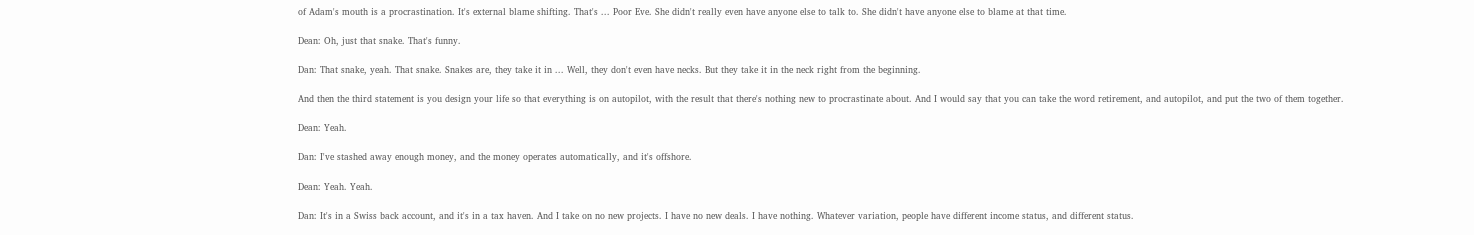of Adam's mouth is a procrastination. It's external blame shifting. That's ... Poor Eve. She didn't really even have anyone else to talk to. She didn't have anyone else to blame at that time.

Dean: Oh, just that snake. That's funny.

Dan: That snake, yeah. That snake. Snakes are, they take it in ... Well, they don't even have necks. But they take it in the neck right from the beginning.

And then the third statement is you design your life so that everything is on autopilot, with the result that there's nothing new to procrastinate about. And I would say that you can take the word retirement, and autopilot, and put the two of them together.

Dean: Yeah.

Dan: I've stashed away enough money, and the money operates automatically, and it's offshore.

Dean: Yeah. Yeah.

Dan: It's in a Swiss back account, and it's in a tax haven. And I take on no new projects. I have no new deals. I have nothing. Whatever variation, people have different income status, and different status.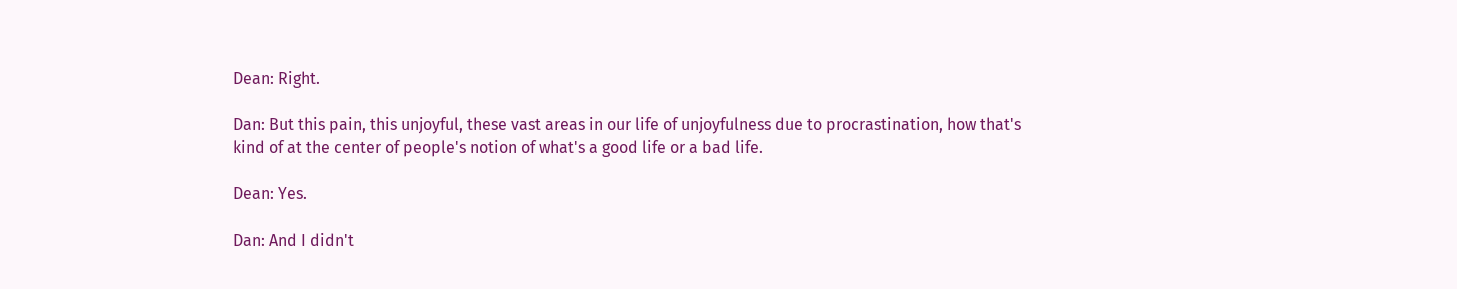Dean: Right.

Dan: But this pain, this unjoyful, these vast areas in our life of unjoyfulness due to procrastination, how that's kind of at the center of people's notion of what's a good life or a bad life.

Dean: Yes.

Dan: And I didn't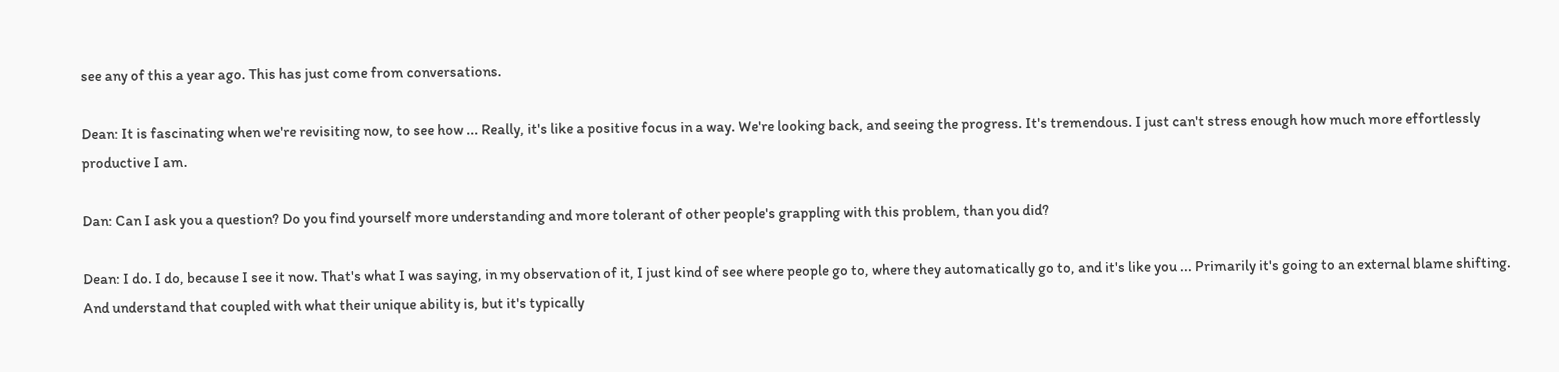see any of this a year ago. This has just come from conversations.

Dean: It is fascinating when we're revisiting now, to see how ... Really, it's like a positive focus in a way. We're looking back, and seeing the progress. It's tremendous. I just can't stress enough how much more effortlessly productive I am.

Dan: Can I ask you a question? Do you find yourself more understanding and more tolerant of other people's grappling with this problem, than you did?

Dean: I do. I do, because I see it now. That's what I was saying, in my observation of it, I just kind of see where people go to, where they automatically go to, and it's like you ... Primarily it's going to an external blame shifting. And understand that coupled with what their unique ability is, but it's typically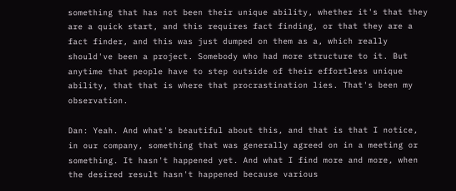something that has not been their unique ability, whether it's that they are a quick start, and this requires fact finding, or that they are a fact finder, and this was just dumped on them as a, which really should've been a project. Somebody who had more structure to it. But anytime that people have to step outside of their effortless unique ability, that that is where that procrastination lies. That's been my observation.

Dan: Yeah. And what's beautiful about this, and that is that I notice, in our company, something that was generally agreed on in a meeting or something. It hasn't happened yet. And what I find more and more, when the desired result hasn't happened because various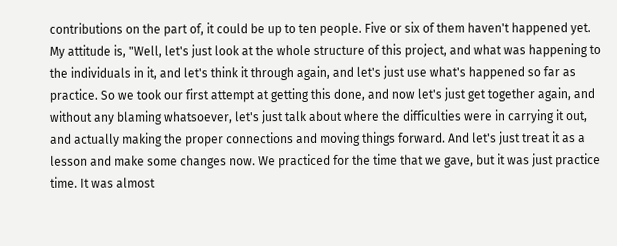contributions on the part of, it could be up to ten people. Five or six of them haven't happened yet. My attitude is, "Well, let's just look at the whole structure of this project, and what was happening to the individuals in it, and let's think it through again, and let's just use what's happened so far as practice. So we took our first attempt at getting this done, and now let's just get together again, and without any blaming whatsoever, let's just talk about where the difficulties were in carrying it out, and actually making the proper connections and moving things forward. And let's just treat it as a lesson and make some changes now. We practiced for the time that we gave, but it was just practice time. It was almost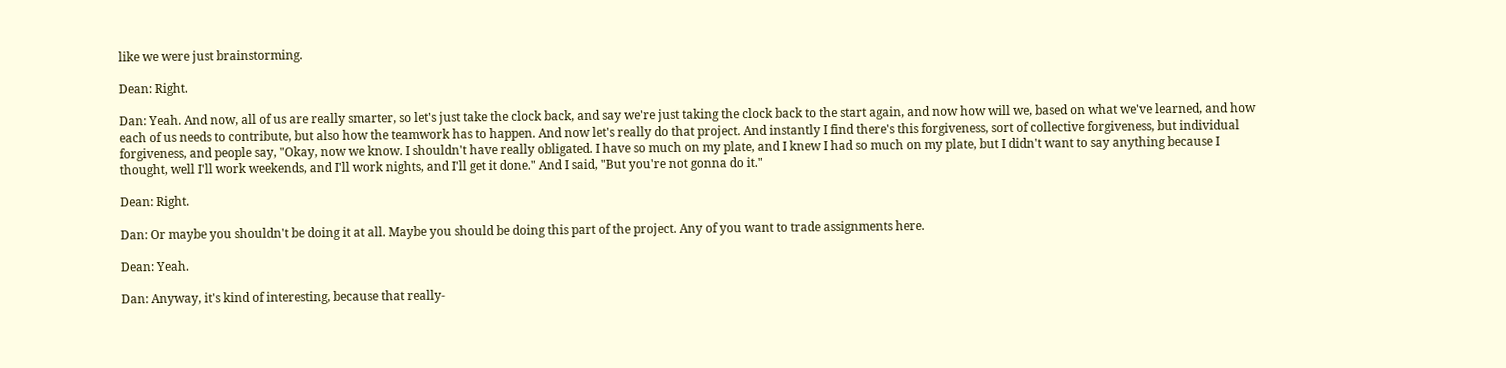like we were just brainstorming.

Dean: Right.

Dan: Yeah. And now, all of us are really smarter, so let's just take the clock back, and say we're just taking the clock back to the start again, and now how will we, based on what we've learned, and how each of us needs to contribute, but also how the teamwork has to happen. And now let's really do that project. And instantly I find there's this forgiveness, sort of collective forgiveness, but individual forgiveness, and people say, "Okay, now we know. I shouldn't have really obligated. I have so much on my plate, and I knew I had so much on my plate, but I didn't want to say anything because I thought, well I'll work weekends, and I'll work nights, and I'll get it done." And I said, "But you're not gonna do it."

Dean: Right.

Dan: Or maybe you shouldn't be doing it at all. Maybe you should be doing this part of the project. Any of you want to trade assignments here.

Dean: Yeah.

Dan: Anyway, it's kind of interesting, because that really-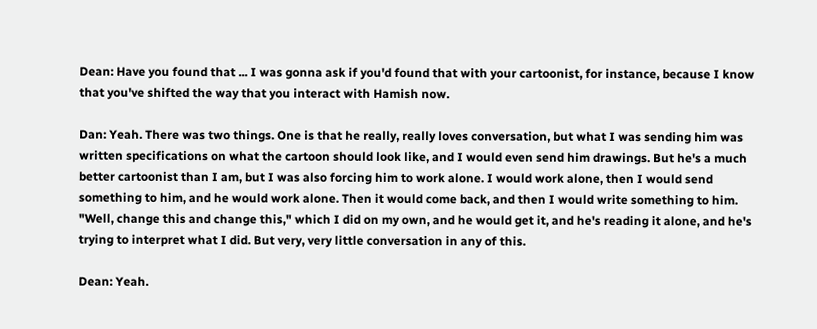Dean: Have you found that ... I was gonna ask if you'd found that with your cartoonist, for instance, because I know that you've shifted the way that you interact with Hamish now.

Dan: Yeah. There was two things. One is that he really, really loves conversation, but what I was sending him was written specifications on what the cartoon should look like, and I would even send him drawings. But he's a much better cartoonist than I am, but I was also forcing him to work alone. I would work alone, then I would send something to him, and he would work alone. Then it would come back, and then I would write something to him. "Well, change this and change this," which I did on my own, and he would get it, and he's reading it alone, and he's trying to interpret what I did. But very, very little conversation in any of this.

Dean: Yeah.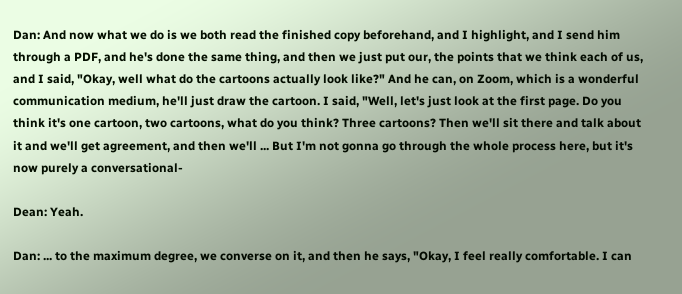Dan: And now what we do is we both read the finished copy beforehand, and I highlight, and I send him through a PDF, and he's done the same thing, and then we just put our, the points that we think each of us, and I said, "Okay, well what do the cartoons actually look like?" And he can, on Zoom, which is a wonderful communication medium, he'll just draw the cartoon. I said, "Well, let's just look at the first page. Do you think it's one cartoon, two cartoons, what do you think? Three cartoons? Then we'll sit there and talk about it and we'll get agreement, and then we'll ... But I'm not gonna go through the whole process here, but it's now purely a conversational-

Dean: Yeah.

Dan: ... to the maximum degree, we converse on it, and then he says, "Okay, I feel really comfortable. I can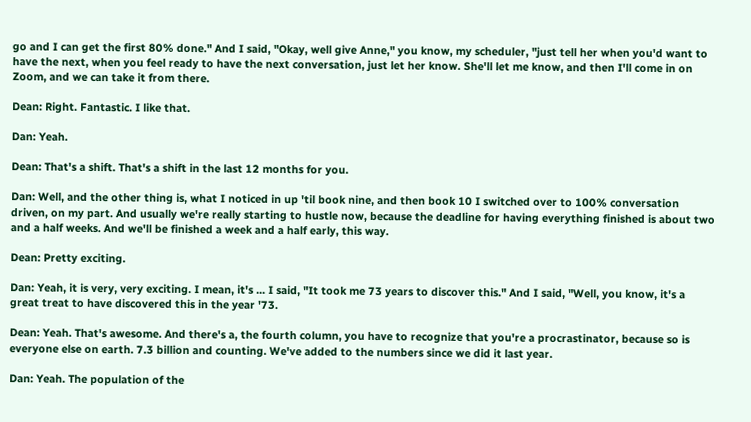go and I can get the first 80% done." And I said, "Okay, well give Anne," you know, my scheduler, "just tell her when you'd want to have the next, when you feel ready to have the next conversation, just let her know. She'll let me know, and then I'll come in on Zoom, and we can take it from there.

Dean: Right. Fantastic. I like that.

Dan: Yeah.

Dean: That's a shift. That's a shift in the last 12 months for you.

Dan: Well, and the other thing is, what I noticed in up 'til book nine, and then book 10 I switched over to 100% conversation driven, on my part. And usually we're really starting to hustle now, because the deadline for having everything finished is about two and a half weeks. And we'll be finished a week and a half early, this way.

Dean: Pretty exciting.

Dan: Yeah, it is very, very exciting. I mean, it's ... I said, "It took me 73 years to discover this." And I said, "Well, you know, it's a great treat to have discovered this in the year '73.

Dean: Yeah. That's awesome. And there's a, the fourth column, you have to recognize that you're a procrastinator, because so is everyone else on earth. 7.3 billion and counting. We've added to the numbers since we did it last year.

Dan: Yeah. The population of the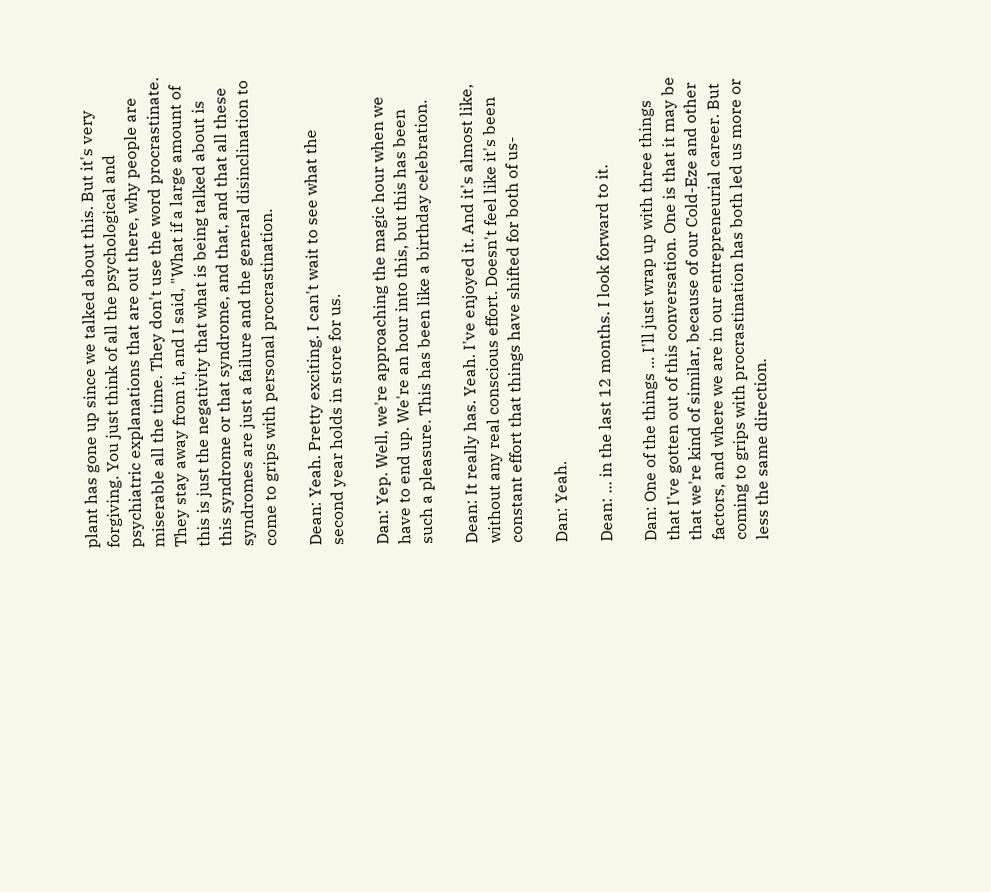plant has gone up since we talked about this. But it's very forgiving. You just think of all the psychological and psychiatric explanations that are out there, why people are miserable all the time. They don't use the word procrastinate. They stay away from it, and I said, "What if a large amount of this is just the negativity that what is being talked about is this syndrome or that syndrome, and that, and that all these syndromes are just a failure and the general disinclination to come to grips with personal procrastination.

Dean: Yeah. Pretty exciting. I can't wait to see what the second year holds in store for us.

Dan: Yep. Well, we're approaching the magic hour when we have to end up. We're an hour into this, but this has been such a pleasure. This has been like a birthday celebration.

Dean: It really has. Yeah. I've enjoyed it. And it's almost like, without any real conscious effort. Doesn't feel like it's been constant effort that things have shifted for both of us-

Dan: Yeah.

Dean: ... in the last 12 months. I look forward to it.

Dan: One of the things ... I'll just wrap up with three things that I've gotten out of this conversation. One is that it may be that we're kind of similar, because of our Cold-Eze and other factors, and where we are in our entrepreneurial career. But coming to grips with procrastination has both led us more or less the same direction.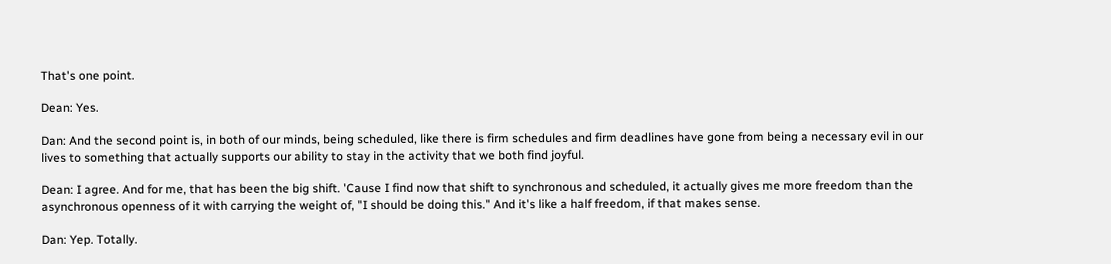That's one point.

Dean: Yes.

Dan: And the second point is, in both of our minds, being scheduled, like there is firm schedules and firm deadlines have gone from being a necessary evil in our lives to something that actually supports our ability to stay in the activity that we both find joyful.

Dean: I agree. And for me, that has been the big shift. 'Cause I find now that shift to synchronous and scheduled, it actually gives me more freedom than the asynchronous openness of it with carrying the weight of, "I should be doing this." And it's like a half freedom, if that makes sense.

Dan: Yep. Totally.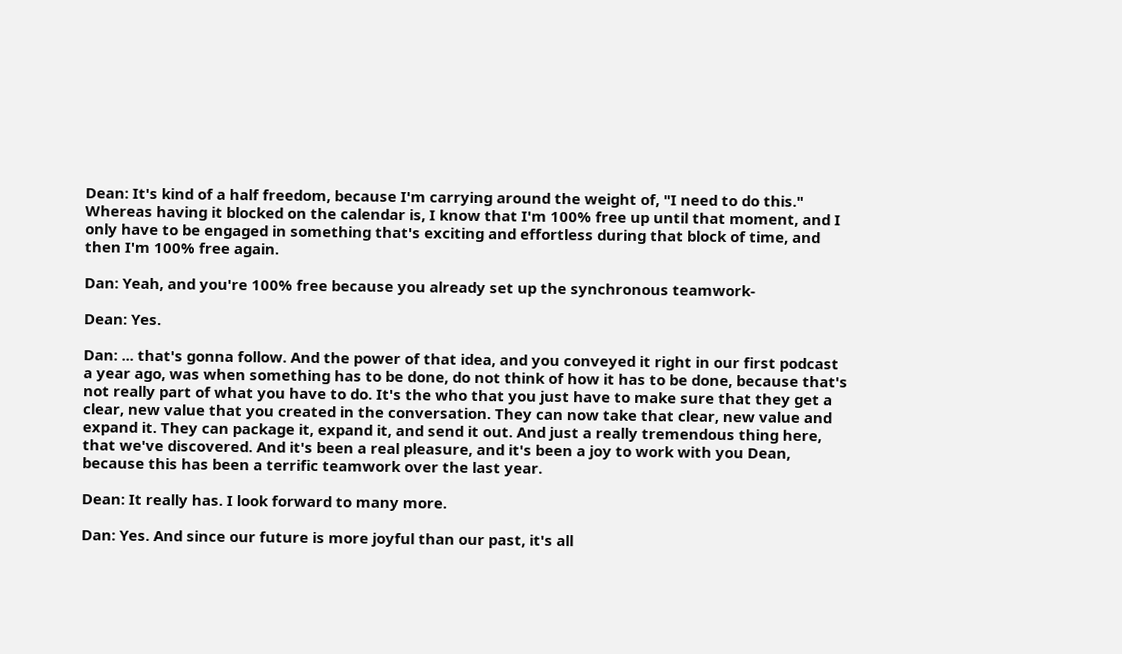Dean: It's kind of a half freedom, because I'm carrying around the weight of, "I need to do this." Whereas having it blocked on the calendar is, I know that I'm 100% free up until that moment, and I only have to be engaged in something that's exciting and effortless during that block of time, and then I'm 100% free again.

Dan: Yeah, and you're 100% free because you already set up the synchronous teamwork-

Dean: Yes.

Dan: ... that's gonna follow. And the power of that idea, and you conveyed it right in our first podcast a year ago, was when something has to be done, do not think of how it has to be done, because that's not really part of what you have to do. It's the who that you just have to make sure that they get a clear, new value that you created in the conversation. They can now take that clear, new value and expand it. They can package it, expand it, and send it out. And just a really tremendous thing here, that we've discovered. And it's been a real pleasure, and it's been a joy to work with you Dean, because this has been a terrific teamwork over the last year.

Dean: It really has. I look forward to many more.

Dan: Yes. And since our future is more joyful than our past, it's all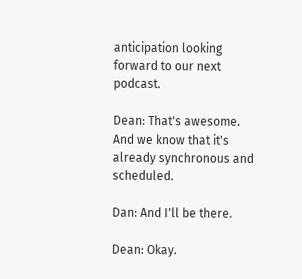anticipation looking forward to our next podcast.

Dean: That's awesome. And we know that it's already synchronous and scheduled.

Dan: And I'll be there.

Dean: Okay.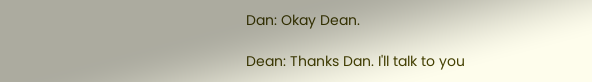Dan: Okay Dean.

Dean: Thanks Dan. I'll talk to you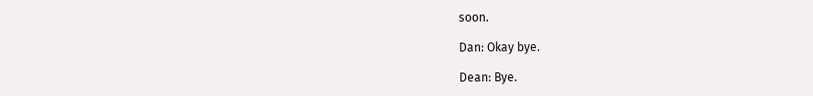soon.

Dan: Okay bye.

Dean: Bye.